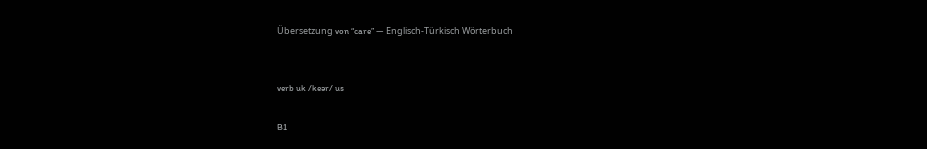Übersetzung von “care” — Englisch-Türkisch Wörterbuch


verb uk /keər/ us

B1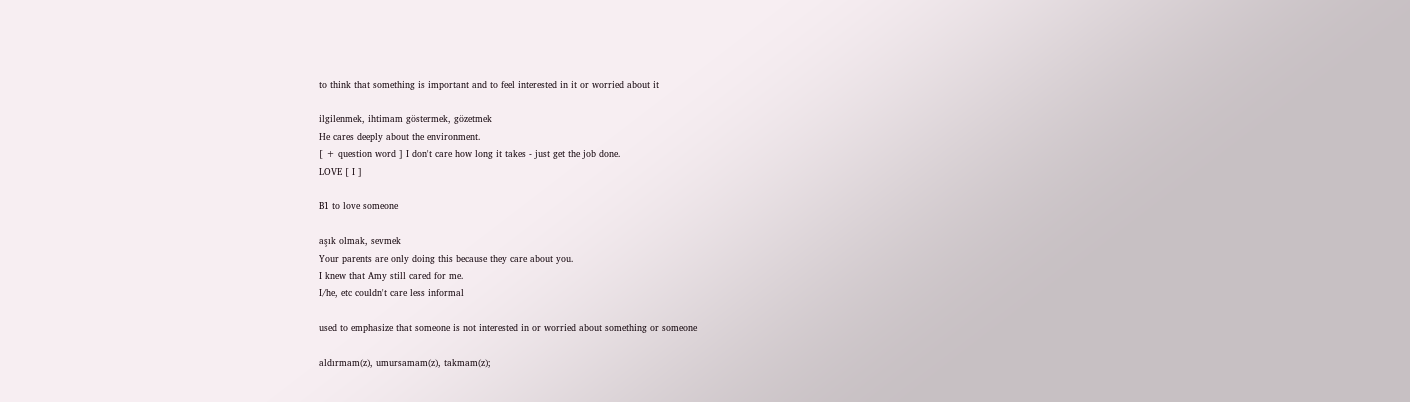to think that something is important and to feel interested in it or worried about it

ilgilenmek, ihtimam göstermek, gözetmek
He cares deeply about the environment.
[ + question word ] I don't care how long it takes - just get the job done.
LOVE [ I ]

B1 to love someone

aşık olmak, sevmek
Your parents are only doing this because they care about you.
I knew that Amy still cared for me.
I/he, etc couldn't care less informal

used to emphasize that someone is not interested in or worried about something or someone

aldırmam(z), umursamam(z), takmam(z);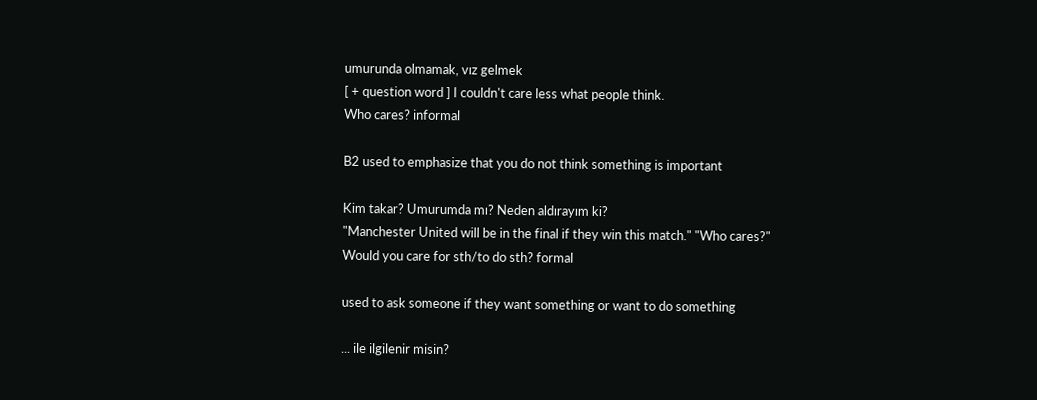umurunda olmamak, vız gelmek
[ + question word ] I couldn't care less what people think.
Who cares? informal

B2 used to emphasize that you do not think something is important

Kim takar? Umurumda mı? Neden aldırayım ki?
"Manchester United will be in the final if they win this match." "Who cares?"
Would you care for sth/to do sth? formal

used to ask someone if they want something or want to do something

... ile ilgilenir misin?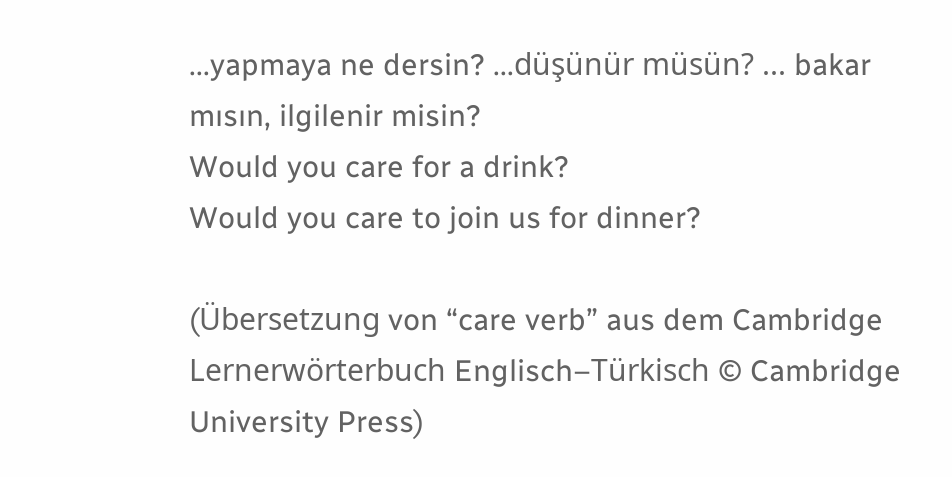...yapmaya ne dersin? ...düşünür müsün? ... bakar mısın, ilgilenir misin?
Would you care for a drink?
Would you care to join us for dinner?

(Übersetzung von “care verb” aus dem Cambridge Lernerwörterbuch Englisch–Türkisch © Cambridge University Press)